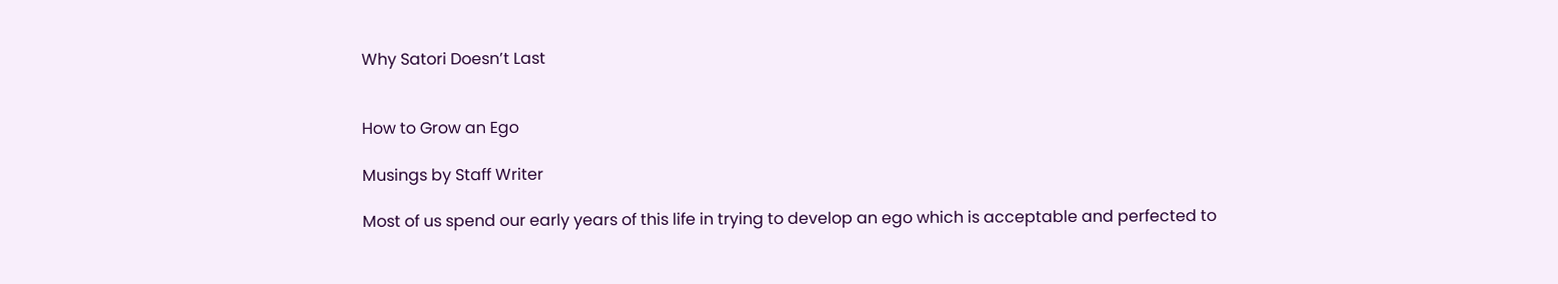Why Satori Doesn’t Last


How to Grow an Ego

Musings by Staff Writer

Most of us spend our early years of this life in trying to develop an ego which is acceptable and perfected to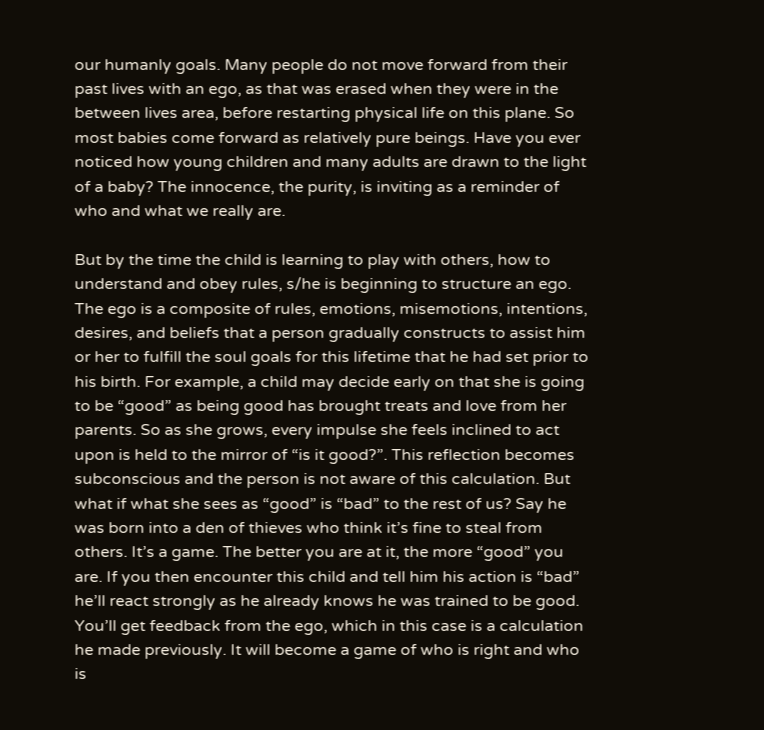our humanly goals. Many people do not move forward from their past lives with an ego, as that was erased when they were in the between lives area, before restarting physical life on this plane. So most babies come forward as relatively pure beings. Have you ever noticed how young children and many adults are drawn to the light of a baby? The innocence, the purity, is inviting as a reminder of who and what we really are.

But by the time the child is learning to play with others, how to understand and obey rules, s/he is beginning to structure an ego. The ego is a composite of rules, emotions, misemotions, intentions, desires, and beliefs that a person gradually constructs to assist him or her to fulfill the soul goals for this lifetime that he had set prior to his birth. For example, a child may decide early on that she is going to be “good” as being good has brought treats and love from her parents. So as she grows, every impulse she feels inclined to act upon is held to the mirror of “is it good?”. This reflection becomes subconscious and the person is not aware of this calculation. But what if what she sees as “good” is “bad” to the rest of us? Say he was born into a den of thieves who think it’s fine to steal from others. It’s a game. The better you are at it, the more “good” you are. If you then encounter this child and tell him his action is “bad” he’ll react strongly as he already knows he was trained to be good. You’ll get feedback from the ego, which in this case is a calculation he made previously. It will become a game of who is right and who is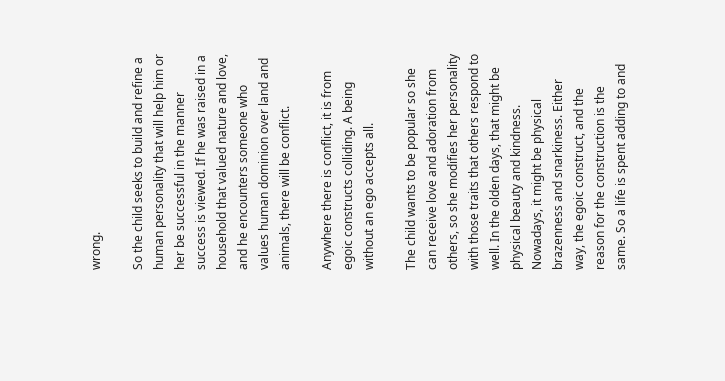wrong.

So the child seeks to build and refine a human personality that will help him or her be successful in the manner success is viewed. If he was raised in a household that valued nature and love, and he encounters someone who values human dominion over land and animals, there will be conflict.

Anywhere there is conflict, it is from egoic constructs colliding. A being without an ego accepts all.

The child wants to be popular so she can receive love and adoration from others, so she modifies her personality with those traits that others respond to well. In the olden days, that might be physical beauty and kindness. Nowadays, it might be physical brazenness and snarkiness. Either way, the egoic construct, and the reason for the construction is the same. So a life is spent adding to and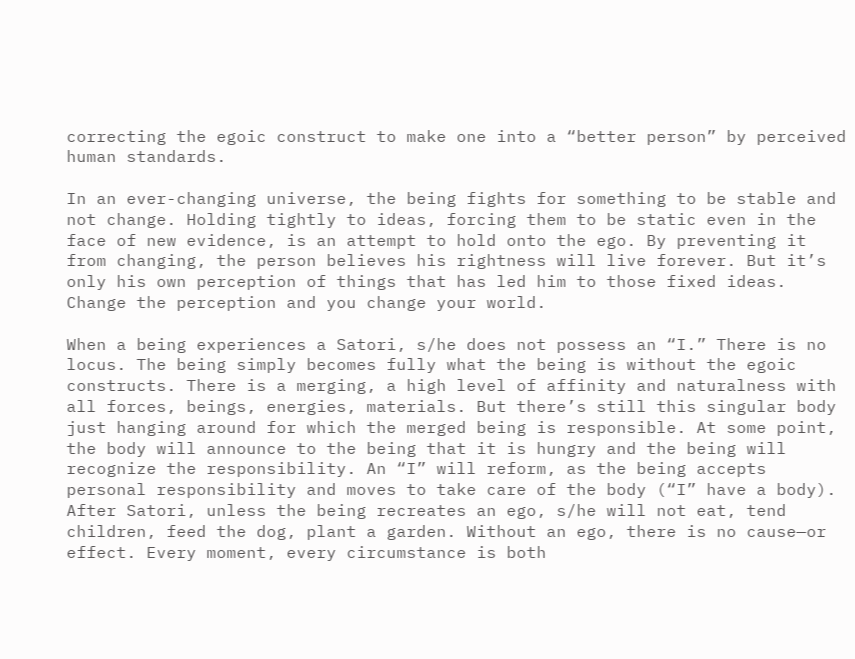correcting the egoic construct to make one into a “better person” by perceived human standards.

In an ever-changing universe, the being fights for something to be stable and not change. Holding tightly to ideas, forcing them to be static even in the face of new evidence, is an attempt to hold onto the ego. By preventing it from changing, the person believes his rightness will live forever. But it’s only his own perception of things that has led him to those fixed ideas. Change the perception and you change your world.

When a being experiences a Satori, s/he does not possess an “I.” There is no locus. The being simply becomes fully what the being is without the egoic constructs. There is a merging, a high level of affinity and naturalness with all forces, beings, energies, materials. But there’s still this singular body just hanging around for which the merged being is responsible. At some point, the body will announce to the being that it is hungry and the being will recognize the responsibility. An “I” will reform, as the being accepts personal responsibility and moves to take care of the body (“I” have a body). After Satori, unless the being recreates an ego, s/he will not eat, tend children, feed the dog, plant a garden. Without an ego, there is no cause—or effect. Every moment, every circumstance is both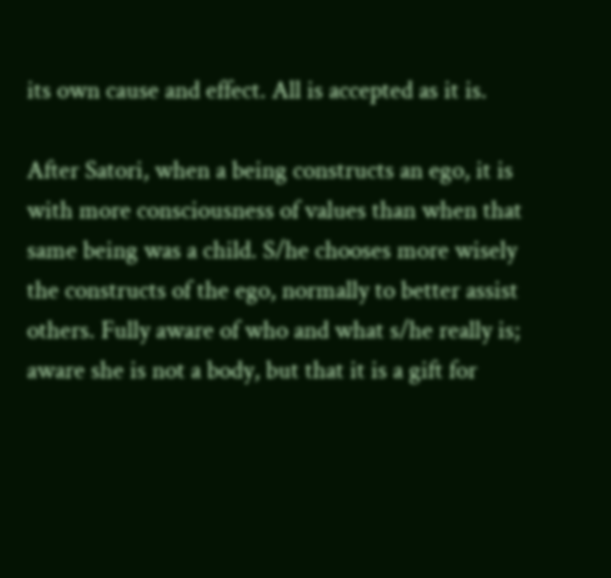its own cause and effect. All is accepted as it is.

After Satori, when a being constructs an ego, it is with more consciousness of values than when that same being was a child. S/he chooses more wisely the constructs of the ego, normally to better assist others. Fully aware of who and what s/he really is; aware she is not a body, but that it is a gift for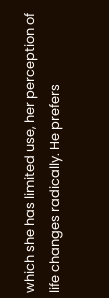which she has limited use, her perception of life changes radically. He prefers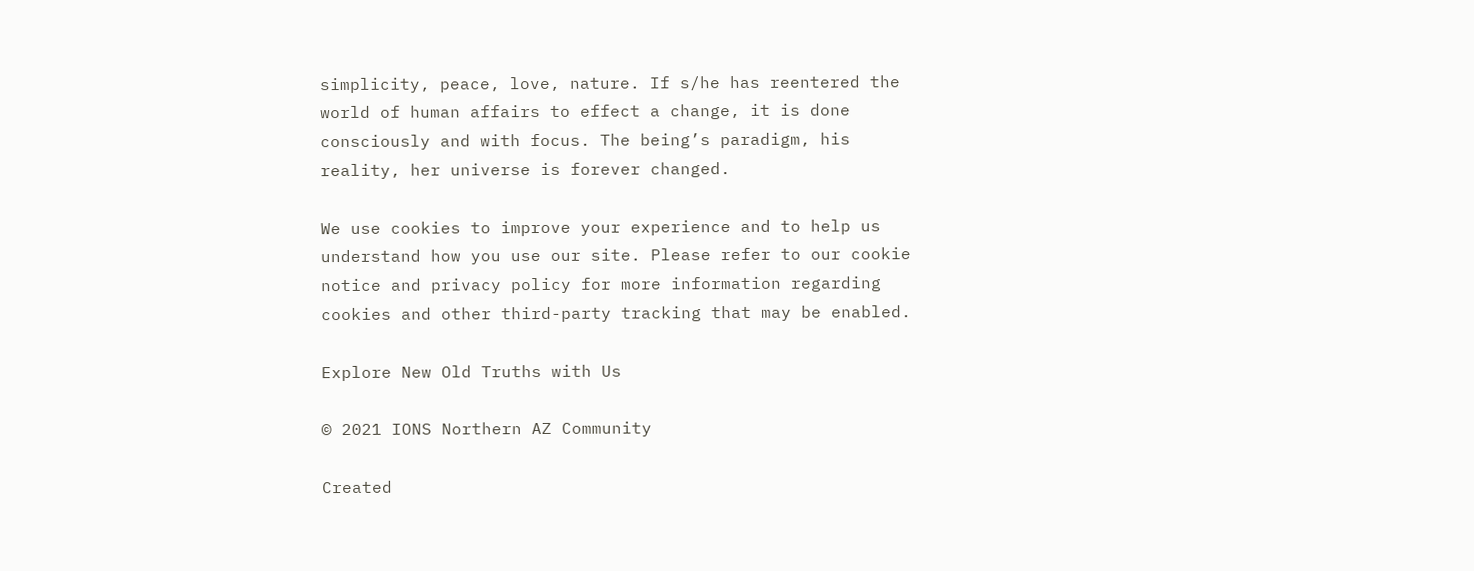simplicity, peace, love, nature. If s/he has reentered the world of human affairs to effect a change, it is done consciously and with focus. The being’s paradigm, his reality, her universe is forever changed.

We use cookies to improve your experience and to help us understand how you use our site. Please refer to our cookie notice and privacy policy for more information regarding cookies and other third-party tracking that may be enabled.

Explore New Old Truths with Us

© 2021 IONS Northern AZ Community

Created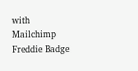with
Mailchimp Freddie Badge